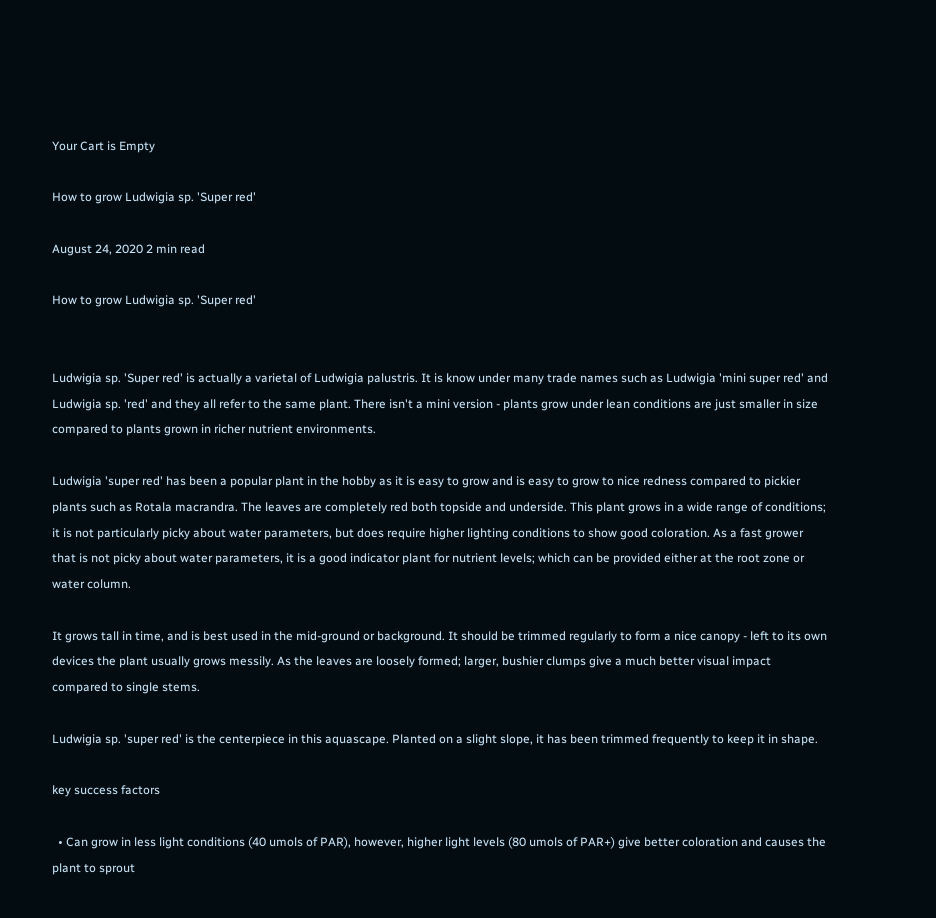Your Cart is Empty

How to grow Ludwigia sp. 'Super red'

August 24, 2020 2 min read

How to grow Ludwigia sp. 'Super red'


Ludwigia sp. 'Super red' is actually a varietal of Ludwigia palustris. It is know under many trade names such as Ludwigia 'mini super red' and Ludwigia sp. 'red' and they all refer to the same plant. There isn't a mini version - plants grow under lean conditions are just smaller in size compared to plants grown in richer nutrient environments.

Ludwigia 'super red' has been a popular plant in the hobby as it is easy to grow and is easy to grow to nice redness compared to pickier plants such as Rotala macrandra. The leaves are completely red both topside and underside. This plant grows in a wide range of conditions; it is not particularly picky about water parameters, but does require higher lighting conditions to show good coloration. As a fast grower that is not picky about water parameters, it is a good indicator plant for nutrient levels; which can be provided either at the root zone or water column.

It grows tall in time, and is best used in the mid-ground or background. It should be trimmed regularly to form a nice canopy - left to its own devices the plant usually grows messily. As the leaves are loosely formed; larger, bushier clumps give a much better visual impact compared to single stems.

Ludwigia sp. 'super red' is the centerpiece in this aquascape. Planted on a slight slope, it has been trimmed frequently to keep it in shape.

key success factors

  • Can grow in less light conditions (40 umols of PAR), however, higher light levels (80 umols of PAR+) give better coloration and causes the plant to sprout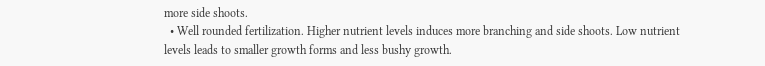more side shoots.
  • Well rounded fertilization. Higher nutrient levels induces more branching and side shoots. Low nutrient levels leads to smaller growth forms and less bushy growth.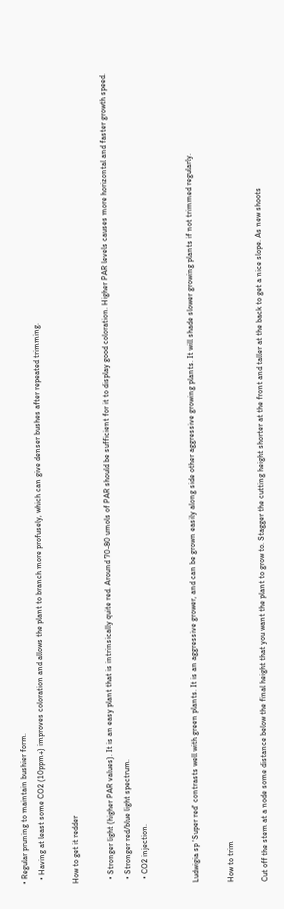• Regular pruning to maintain bushier form.
  • Having at least some CO2 (10ppm+) improves coloration and allows the plant to branch more profusely, which can give denser bushes after repeated trimming.

How to get it redder

  • Stronger light (higher PAR values). It is an easy plant that is intrinsically quite red. Around 70-80 umols of PAR should be sufficient for it to display good coloration. Higher PAR levels causes more horizontal and faster growth speed.
  • Stronger red/blue light spectrum.
  • CO2 injection.


Ludwigia sp 'Super red' contrasts well with green plants. It is an aggressive grower, and can be grown easily along side other aggressive growing plants. It will shade slower growing plants if not trimmed regularly.

How to trim

Cut off the stem at a node some distance below the final height that you want the plant to grow to. Stagger the cutting height shorter at the front and taller at the back to get a nice slope. As new shoots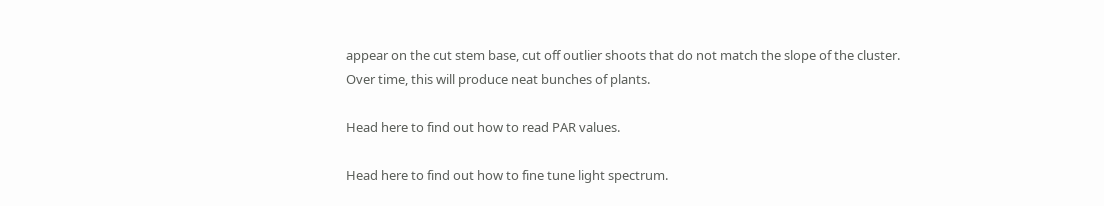appear on the cut stem base, cut off outlier shoots that do not match the slope of the cluster. Over time, this will produce neat bunches of plants.

Head here to find out how to read PAR values.

Head here to find out how to fine tune light spectrum.